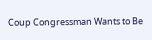Coup Congressman Wants to Be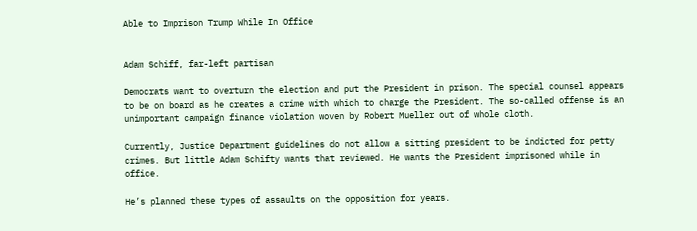Able to Imprison Trump While In Office


Adam Schiff, far-left partisan

Democrats want to overturn the election and put the President in prison. The special counsel appears to be on board as he creates a crime with which to charge the President. The so-called offense is an unimportant campaign finance violation woven by Robert Mueller out of whole cloth.

Currently, Justice Department guidelines do not allow a sitting president to be indicted for petty crimes. But little Adam Schifty wants that reviewed. He wants the President imprisoned while in office.

He’s planned these types of assaults on the opposition for years.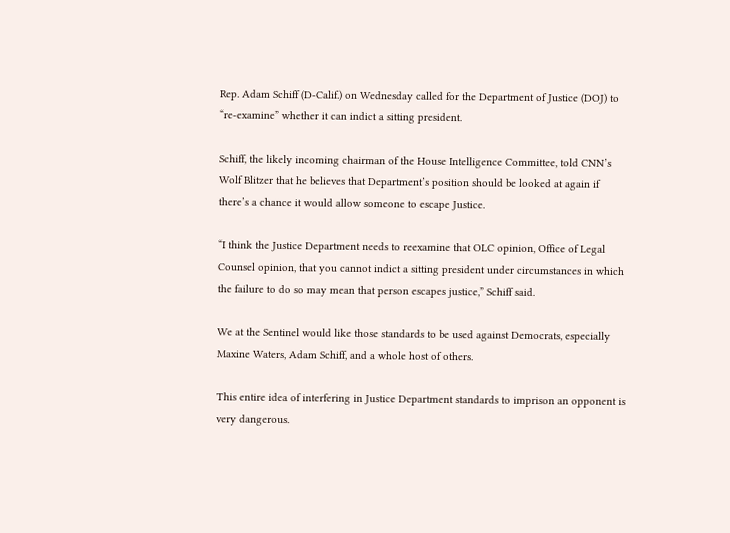Rep. Adam Schiff (D-Calif.) on Wednesday called for the Department of Justice (DOJ) to “re-examine” whether it can indict a sitting president.

Schiff, the likely incoming chairman of the House Intelligence Committee, told CNN’s Wolf Blitzer that he believes that Department’s position should be looked at again if there’s a chance it would allow someone to escape Justice.

“I think the Justice Department needs to reexamine that OLC opinion, Office of Legal Counsel opinion, that you cannot indict a sitting president under circumstances in which the failure to do so may mean that person escapes justice,” Schiff said.

We at the Sentinel would like those standards to be used against Democrats, especially Maxine Waters, Adam Schiff, and a whole host of others.

This entire idea of interfering in Justice Department standards to imprison an opponent is very dangerous.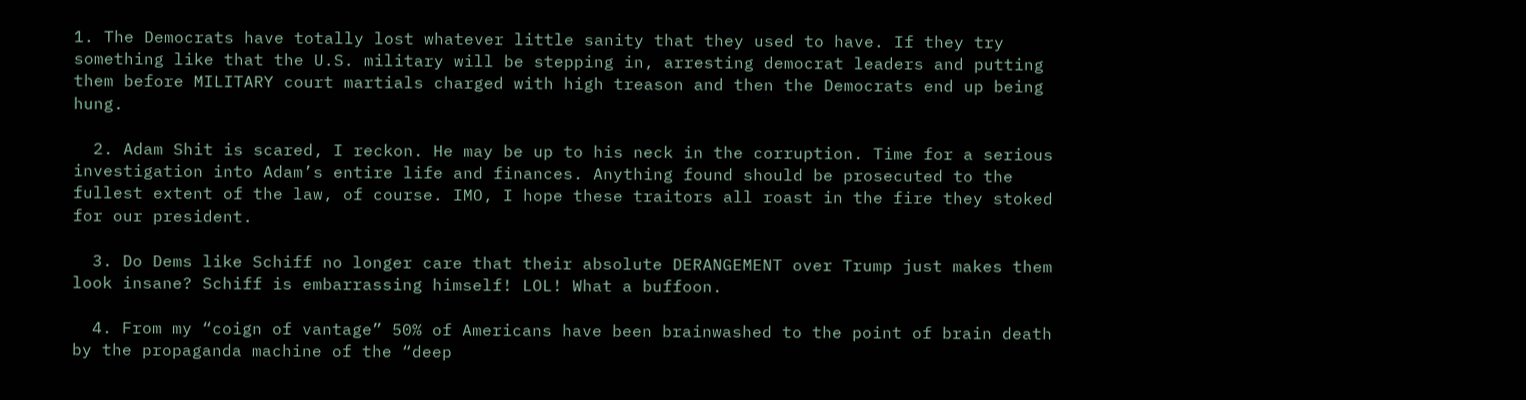1. The Democrats have totally lost whatever little sanity that they used to have. If they try something like that the U.S. military will be stepping in, arresting democrat leaders and putting them before MILITARY court martials charged with high treason and then the Democrats end up being hung.

  2. Adam Shit is scared, I reckon. He may be up to his neck in the corruption. Time for a serious investigation into Adam’s entire life and finances. Anything found should be prosecuted to the fullest extent of the law, of course. IMO, I hope these traitors all roast in the fire they stoked for our president.

  3. Do Dems like Schiff no longer care that their absolute DERANGEMENT over Trump just makes them look insane? Schiff is embarrassing himself! LOL! What a buffoon.

  4. From my “coign of vantage” 50% of Americans have been brainwashed to the point of brain death by the propaganda machine of the “deep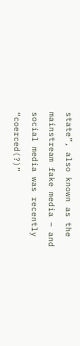state”, also known as the mainstream fake media – and social media was recently “coerced(?)”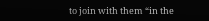to join with them “in the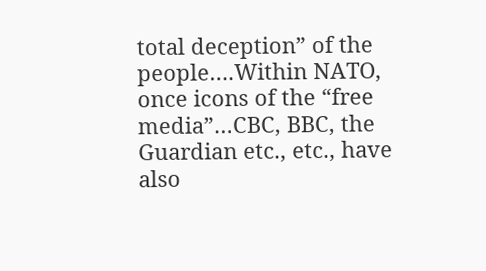total deception” of the people….Within NATO, once icons of the “free media”…CBC, BBC, the Guardian etc., etc., have also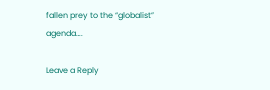fallen prey to the “globalist” agenda….

Leave a Reply